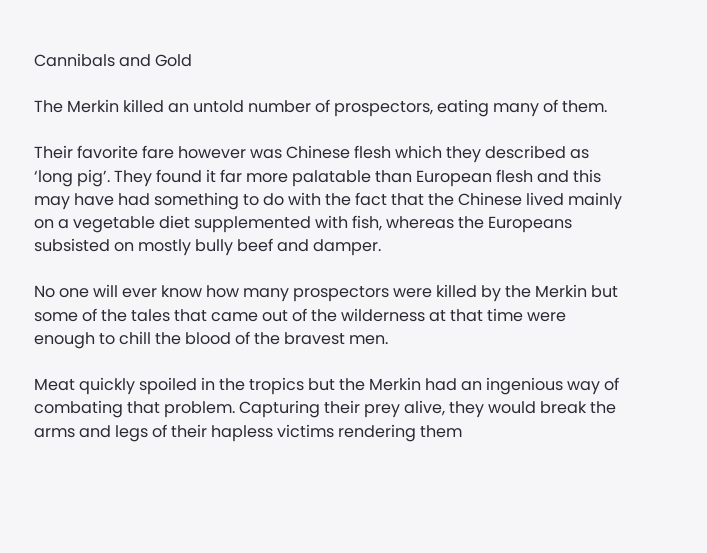Cannibals and Gold

The Merkin killed an untold number of prospectors, eating many of them.

Their favorite fare however was Chinese flesh which they described as ‘long pig’. They found it far more palatable than European flesh and this may have had something to do with the fact that the Chinese lived mainly on a vegetable diet supplemented with fish, whereas the Europeans subsisted on mostly bully beef and damper.

No one will ever know how many prospectors were killed by the Merkin but some of the tales that came out of the wilderness at that time were enough to chill the blood of the bravest men.

Meat quickly spoiled in the tropics but the Merkin had an ingenious way of combating that problem. Capturing their prey alive, they would break the arms and legs of their hapless victims rendering them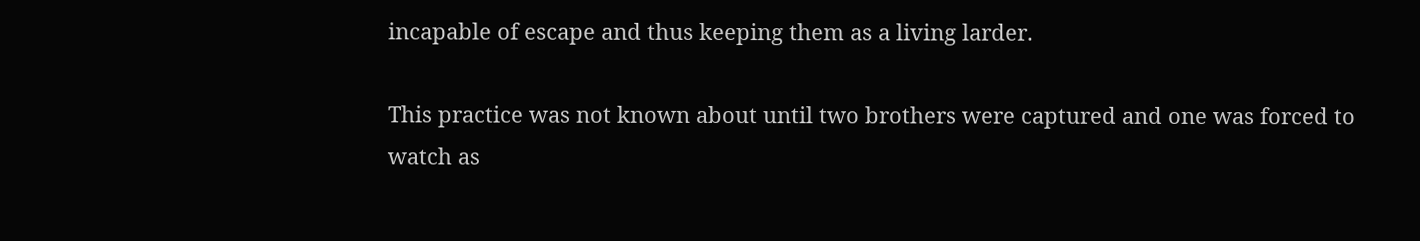incapable of escape and thus keeping them as a living larder.

This practice was not known about until two brothers were captured and one was forced to watch as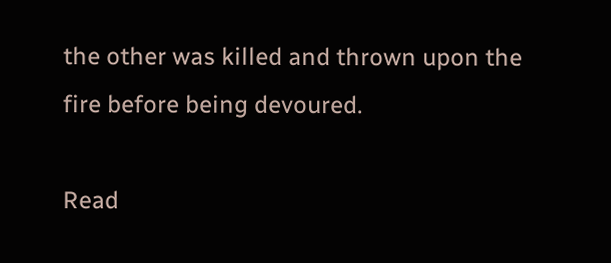the other was killed and thrown upon the fire before being devoured.

Read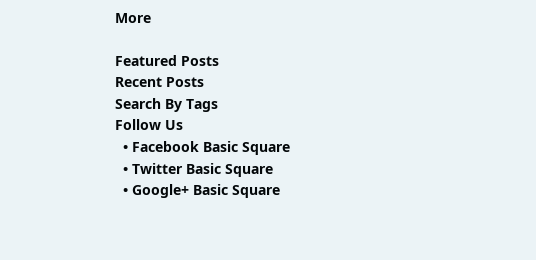More

Featured Posts
Recent Posts
Search By Tags
Follow Us
  • Facebook Basic Square
  • Twitter Basic Square
  • Google+ Basic Square